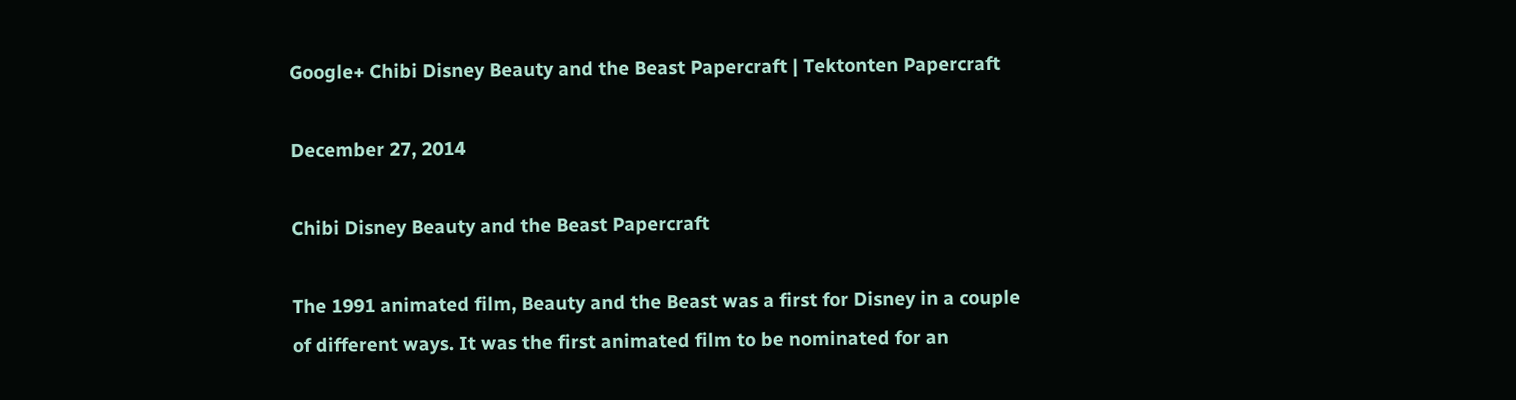Google+ Chibi Disney Beauty and the Beast Papercraft | Tektonten Papercraft

December 27, 2014

Chibi Disney Beauty and the Beast Papercraft

The 1991 animated film, Beauty and the Beast was a first for Disney in a couple of different ways. It was the first animated film to be nominated for an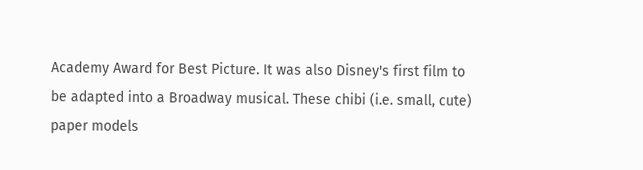Academy Award for Best Picture. It was also Disney's first film to be adapted into a Broadway musical. These chibi (i.e. small, cute) paper models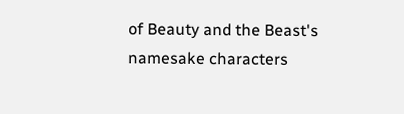of Beauty and the Beast's namesake characters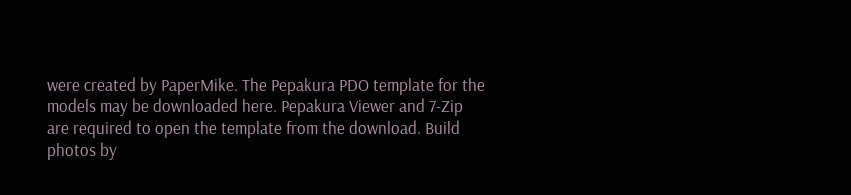were created by PaperMike. The Pepakura PDO template for the models may be downloaded here. Pepakura Viewer and 7-Zip are required to open the template from the download. Build photos by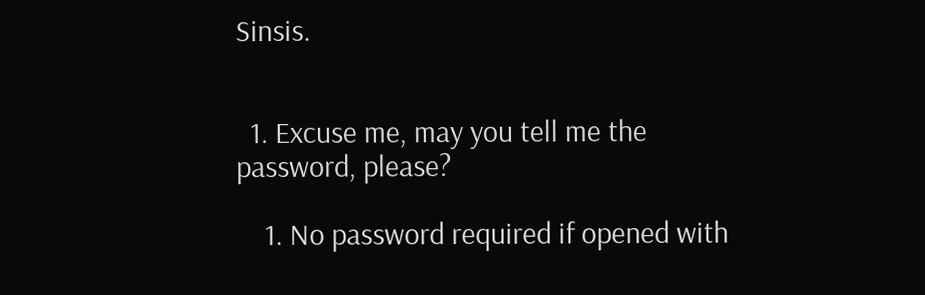Sinsis.


  1. Excuse me, may you tell me the password, please?

    1. No password required if opened with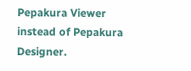Pepakura Viewer instead of Pepakura Designer.